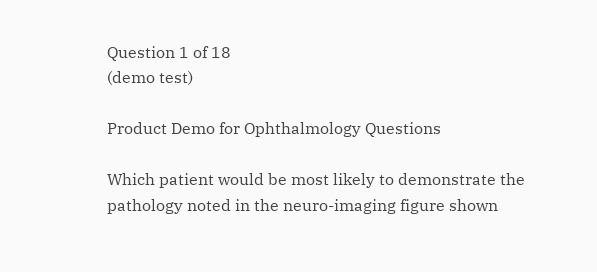Question 1 of 18
(demo test)

Product Demo for Ophthalmology Questions

Which patient would be most likely to demonstrate the pathology noted in the neuro-imaging figure shown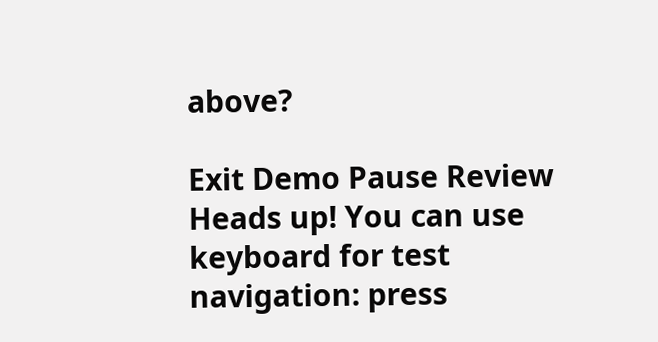above?

Exit Demo Pause Review
Heads up! You can use keyboard for test navigation: press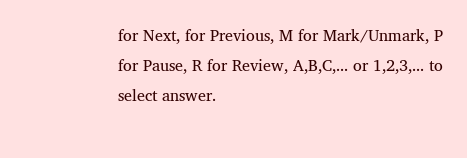for Next, for Previous, M for Mark/Unmark, P for Pause, R for Review, A,B,C,... or 1,2,3,... to select answer.